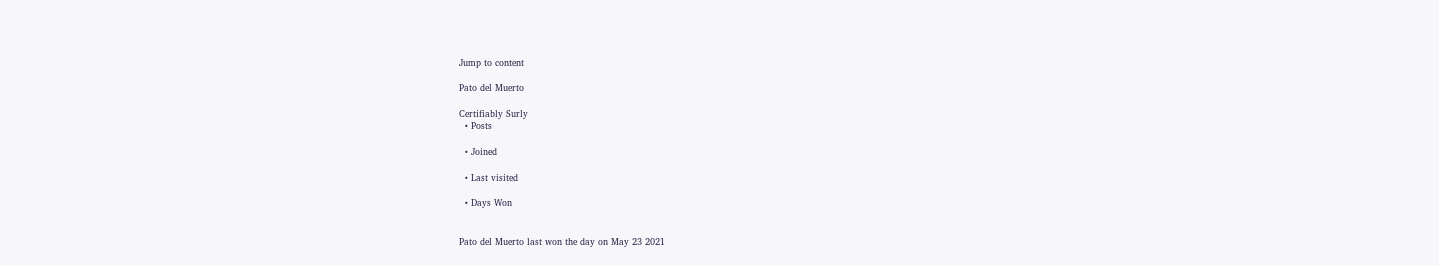Jump to content

Pato del Muerto

Certifiably Surly
  • Posts

  • Joined

  • Last visited

  • Days Won


Pato del Muerto last won the day on May 23 2021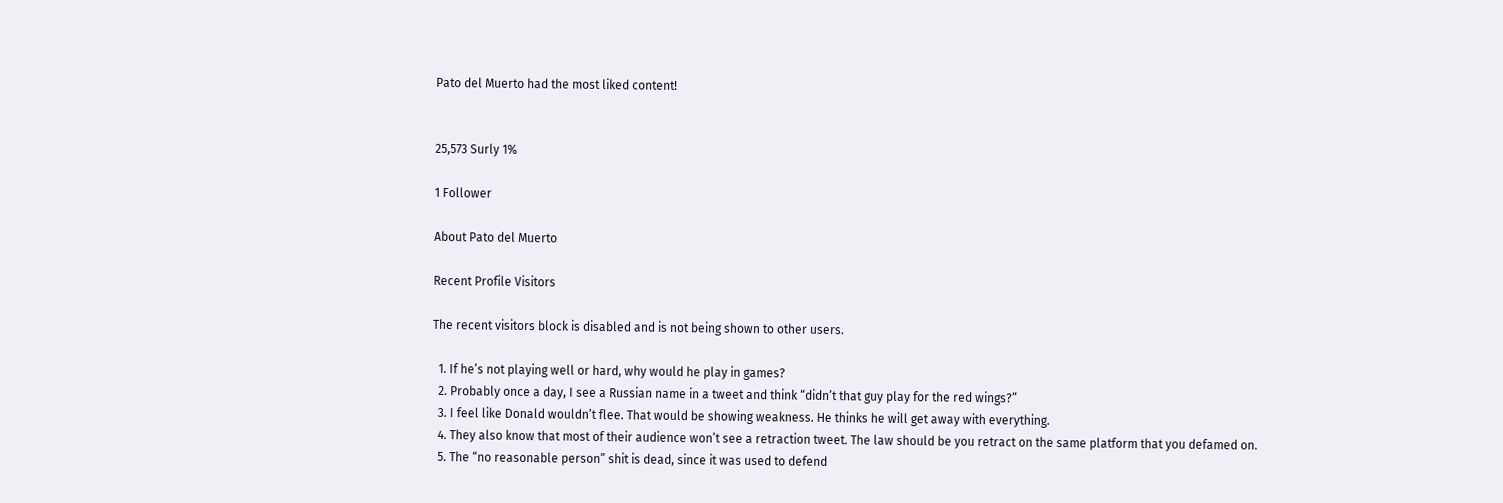Pato del Muerto had the most liked content!


25,573 Surly 1%

1 Follower

About Pato del Muerto

Recent Profile Visitors

The recent visitors block is disabled and is not being shown to other users.

  1. If he’s not playing well or hard, why would he play in games?
  2. Probably once a day, I see a Russian name in a tweet and think “didn’t that guy play for the red wings?”
  3. I feel like Donald wouldn’t flee. That would be showing weakness. He thinks he will get away with everything.
  4. They also know that most of their audience won’t see a retraction tweet. The law should be you retract on the same platform that you defamed on.
  5. The “no reasonable person” shit is dead, since it was used to defend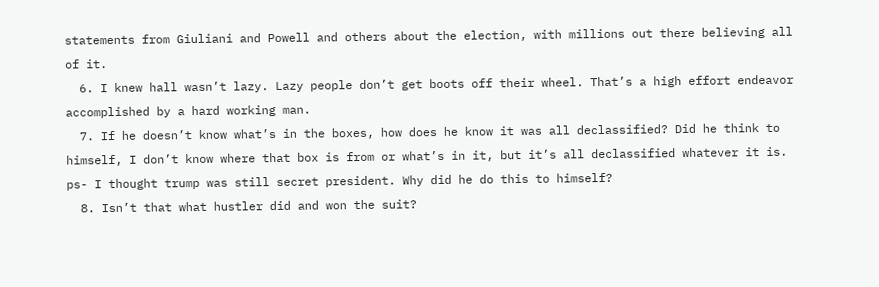statements from Giuliani and Powell and others about the election, with millions out there believing all of it.
  6. I knew hall wasn’t lazy. Lazy people don’t get boots off their wheel. That’s a high effort endeavor accomplished by a hard working man.
  7. If he doesn’t know what’s in the boxes, how does he know it was all declassified? Did he think to himself, I don’t know where that box is from or what’s in it, but it’s all declassified whatever it is. ps- I thought trump was still secret president. Why did he do this to himself?
  8. Isn’t that what hustler did and won the suit?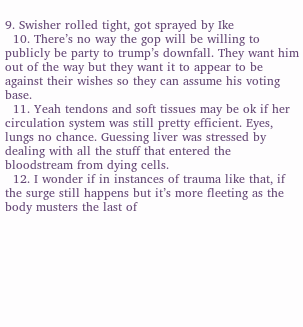9. Swisher rolled tight, got sprayed by Ike
  10. There’s no way the gop will be willing to publicly be party to trump’s downfall. They want him out of the way but they want it to appear to be against their wishes so they can assume his voting base.
  11. Yeah tendons and soft tissues may be ok if her circulation system was still pretty efficient. Eyes, lungs no chance. Guessing liver was stressed by dealing with all the stuff that entered the bloodstream from dying cells.
  12. I wonder if in instances of trauma like that, if the surge still happens but it’s more fleeting as the body musters the last of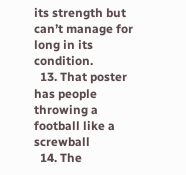its strength but can’t manage for long in its condition.
  13. That poster has people throwing a football like a screwball
  14. The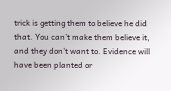trick is getting them to believe he did that. You can’t make them believe it, and they don’t want to. Evidence will have been planted or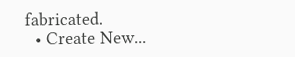fabricated.
  • Create New...